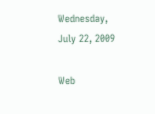Wednesday, July 22, 2009

Web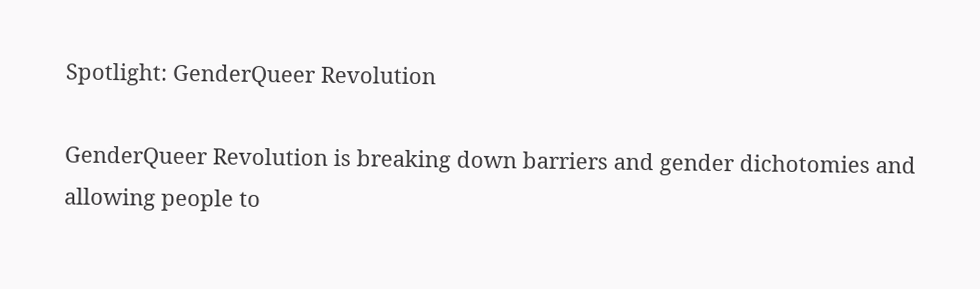Spotlight: GenderQueer Revolution

GenderQueer Revolution is breaking down barriers and gender dichotomies and allowing people to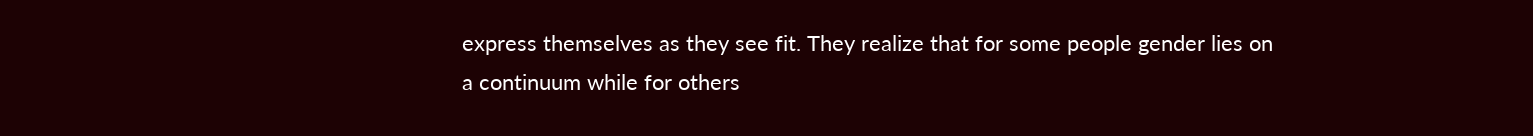express themselves as they see fit. They realize that for some people gender lies on a continuum while for others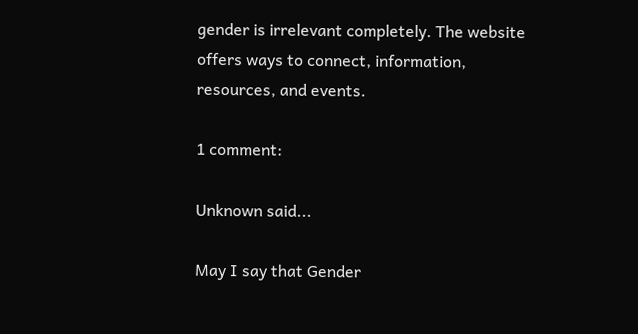gender is irrelevant completely. The website offers ways to connect, information, resources, and events.

1 comment:

Unknown said...

May I say that Gender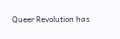Queer Revolution has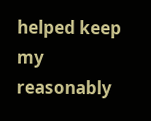helped keep my reasonably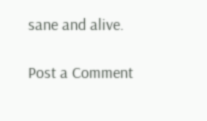sane and alive.

Post a Comment